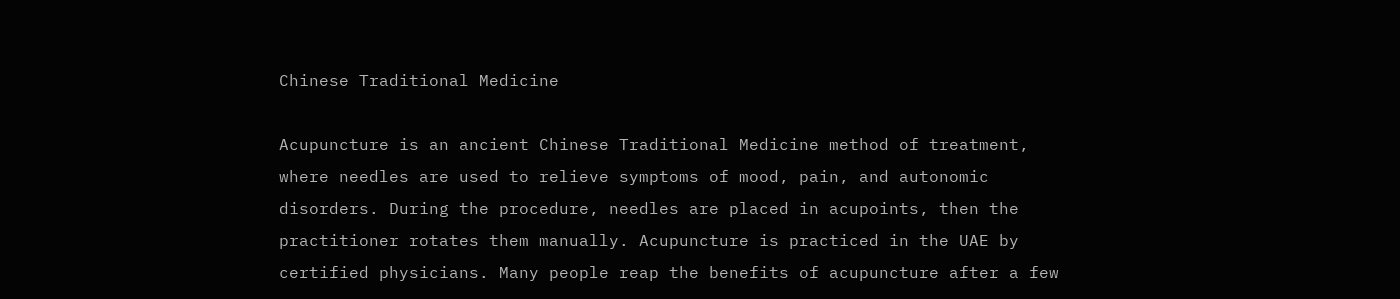Chinese Traditional Medicine

Acupuncture is an ancient Chinese Traditional Medicine method of treatment, where needles are used to relieve symptoms of mood, pain, and autonomic disorders. During the procedure, needles are placed in acupoints, then the practitioner rotates them manually. Acupuncture is practiced in the UAE by certified physicians. Many people reap the benefits of acupuncture after a few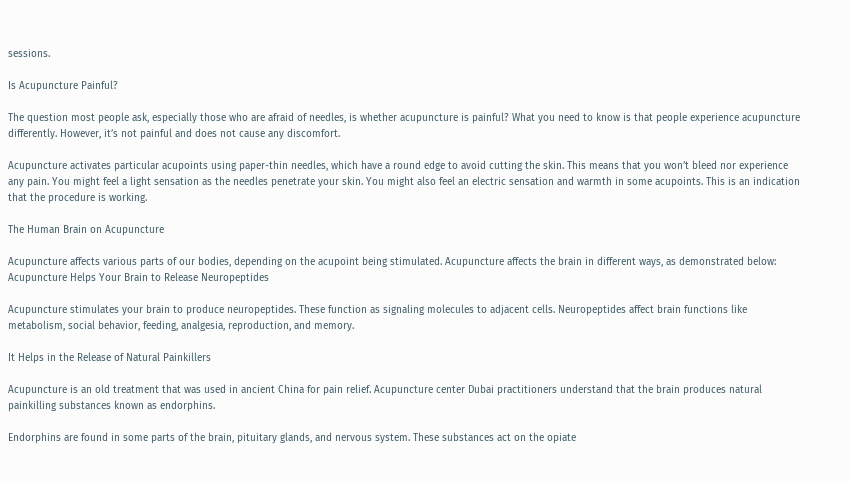sessions.

Is Acupuncture Painful?

The question most people ask, especially those who are afraid of needles, is whether acupuncture is painful? What you need to know is that people experience acupuncture differently. However, it’s not painful and does not cause any discomfort.

Acupuncture activates particular acupoints using paper-thin needles, which have a round edge to avoid cutting the skin. This means that you won’t bleed nor experience any pain. You might feel a light sensation as the needles penetrate your skin. You might also feel an electric sensation and warmth in some acupoints. This is an indication that the procedure is working.

The Human Brain on Acupuncture

Acupuncture affects various parts of our bodies, depending on the acupoint being stimulated. Acupuncture affects the brain in different ways, as demonstrated below:
Acupuncture Helps Your Brain to Release Neuropeptides

Acupuncture stimulates your brain to produce neuropeptides. These function as signaling molecules to adjacent cells. Neuropeptides affect brain functions like metabolism, social behavior, feeding, analgesia, reproduction, and memory.

It Helps in the Release of Natural Painkillers

Acupuncture is an old treatment that was used in ancient China for pain relief. Acupuncture center Dubai practitioners understand that the brain produces natural painkilling substances known as endorphins.

Endorphins are found in some parts of the brain, pituitary glands, and nervous system. These substances act on the opiate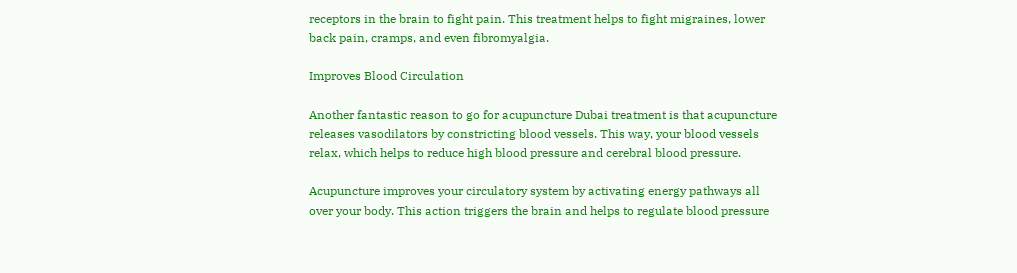receptors in the brain to fight pain. This treatment helps to fight migraines, lower back pain, cramps, and even fibromyalgia.

Improves Blood Circulation

Another fantastic reason to go for acupuncture Dubai treatment is that acupuncture releases vasodilators by constricting blood vessels. This way, your blood vessels relax, which helps to reduce high blood pressure and cerebral blood pressure.

Acupuncture improves your circulatory system by activating energy pathways all over your body. This action triggers the brain and helps to regulate blood pressure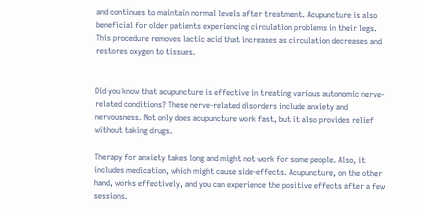and continues to maintain normal levels after treatment. Acupuncture is also beneficial for older patients experiencing circulation problems in their legs. This procedure removes lactic acid that increases as circulation decreases and restores oxygen to tissues.


Did you know that acupuncture is effective in treating various autonomic nerve-related conditions? These nerve-related disorders include anxiety and nervousness. Not only does acupuncture work fast, but it also provides relief without taking drugs.

Therapy for anxiety takes long and might not work for some people. Also, it includes medication, which might cause side-effects. Acupuncture, on the other hand, works effectively, and you can experience the positive effects after a few sessions.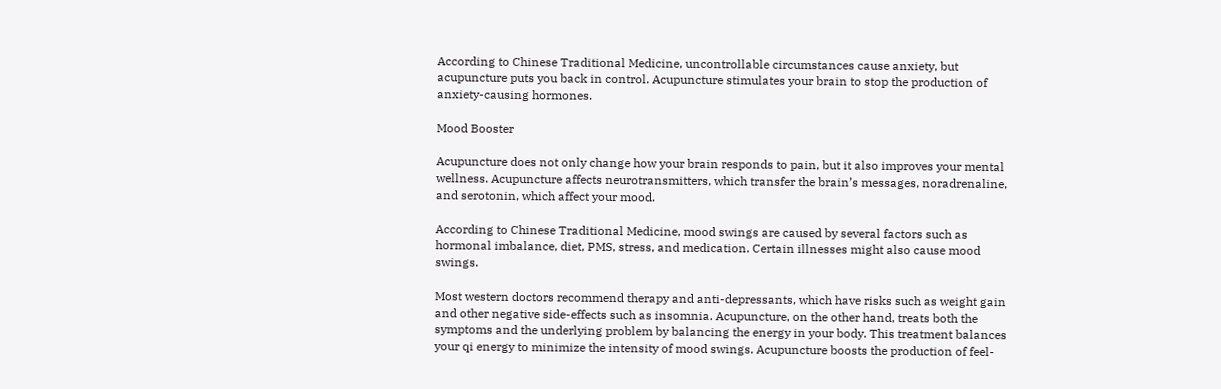According to Chinese Traditional Medicine, uncontrollable circumstances cause anxiety, but acupuncture puts you back in control. Acupuncture stimulates your brain to stop the production of anxiety-causing hormones.

Mood Booster

Acupuncture does not only change how your brain responds to pain, but it also improves your mental wellness. Acupuncture affects neurotransmitters, which transfer the brain’s messages, noradrenaline, and serotonin, which affect your mood.

According to Chinese Traditional Medicine, mood swings are caused by several factors such as hormonal imbalance, diet, PMS, stress, and medication. Certain illnesses might also cause mood swings.

Most western doctors recommend therapy and anti-depressants, which have risks such as weight gain and other negative side-effects such as insomnia. Acupuncture, on the other hand, treats both the symptoms and the underlying problem by balancing the energy in your body. This treatment balances your qi energy to minimize the intensity of mood swings. Acupuncture boosts the production of feel-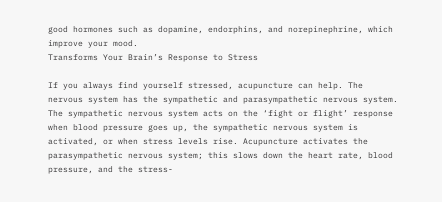good hormones such as dopamine, endorphins, and norepinephrine, which improve your mood.
Transforms Your Brain’s Response to Stress

If you always find yourself stressed, acupuncture can help. The nervous system has the sympathetic and parasympathetic nervous system. The sympathetic nervous system acts on the ‘fight or flight’ response when blood pressure goes up, the sympathetic nervous system is activated, or when stress levels rise. Acupuncture activates the parasympathetic nervous system; this slows down the heart rate, blood pressure, and the stress-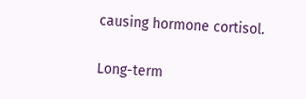causing hormone cortisol.

Long-term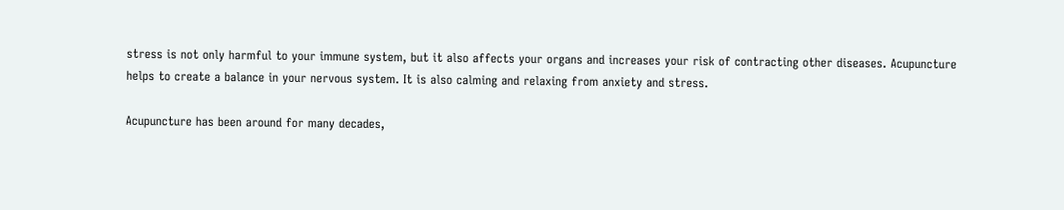stress is not only harmful to your immune system, but it also affects your organs and increases your risk of contracting other diseases. Acupuncture helps to create a balance in your nervous system. It is also calming and relaxing from anxiety and stress.

Acupuncture has been around for many decades,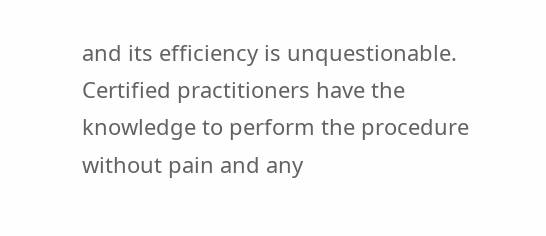and its efficiency is unquestionable. Certified practitioners have the knowledge to perform the procedure without pain and any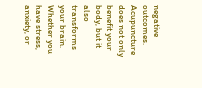negative outcomes. Acupuncture does not only benefit your body, but it also transforms your brain. Whether you have stress, anxiety, or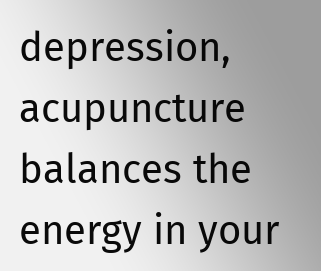depression, acupuncture balances the energy in your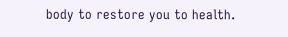body to restore you to health.